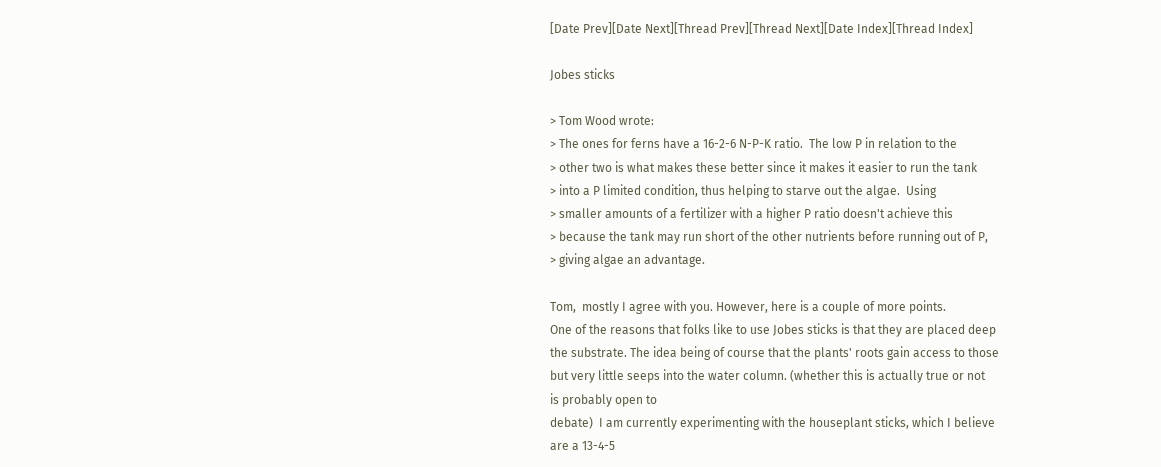[Date Prev][Date Next][Thread Prev][Thread Next][Date Index][Thread Index]

Jobes sticks

> Tom Wood wrote:
> The ones for ferns have a 16-2-6 N-P-K ratio.  The low P in relation to the
> other two is what makes these better since it makes it easier to run the tank
> into a P limited condition, thus helping to starve out the algae.  Using
> smaller amounts of a fertilizer with a higher P ratio doesn't achieve this
> because the tank may run short of the other nutrients before running out of P,
> giving algae an advantage.

Tom,  mostly I agree with you. However, here is a couple of more points.
One of the reasons that folks like to use Jobes sticks is that they are placed deep
the substrate. The idea being of course that the plants' roots gain access to those
but very little seeps into the water column. (whether this is actually true or not
is probably open to
debate)  I am currently experimenting with the houseplant sticks, which I believe
are a 13-4-5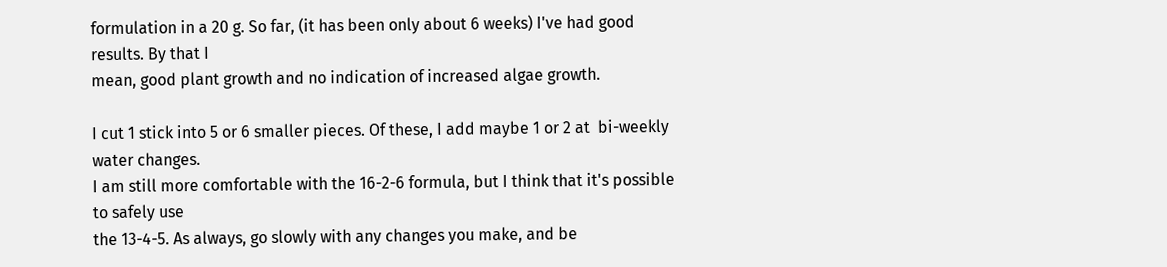formulation in a 20 g. So far, (it has been only about 6 weeks) I've had good
results. By that I
mean, good plant growth and no indication of increased algae growth.

I cut 1 stick into 5 or 6 smaller pieces. Of these, I add maybe 1 or 2 at  bi-weekly
water changes.
I am still more comfortable with the 16-2-6 formula, but I think that it's possible
to safely use
the 13-4-5. As always, go slowly with any changes you make, and be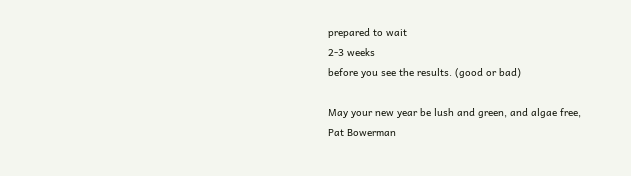prepared to wait
2-3 weeks
before you see the results. (good or bad)

May your new year be lush and green, and algae free,
Pat Bowerman